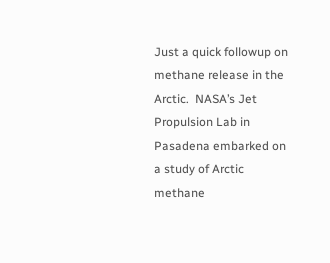Just a quick followup on methane release in the Arctic.  NASA’s Jet Propulsion Lab in Pasadena embarked on a study of Arctic methane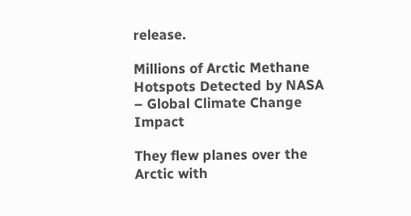release.

Millions of Arctic Methane Hotspots Detected by NASA – Global Climate Change Impact

They flew planes over the Arctic with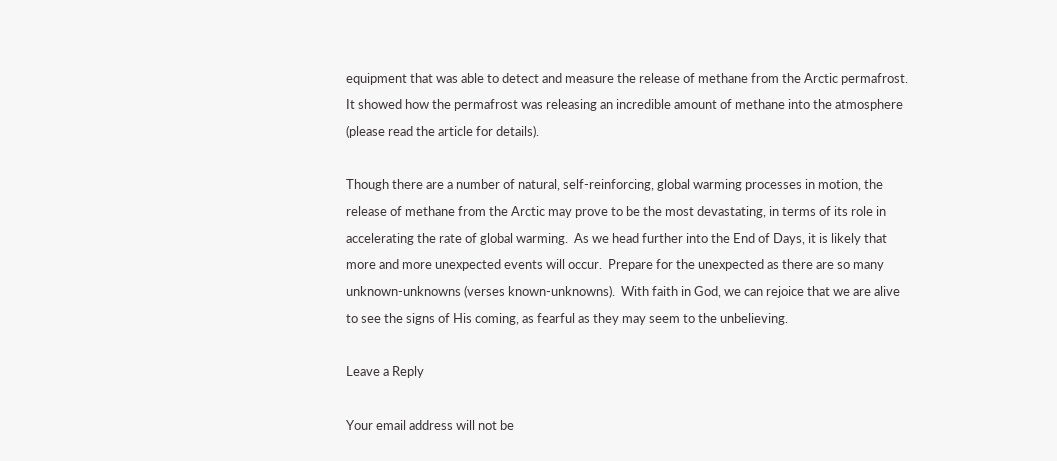equipment that was able to detect and measure the release of methane from the Arctic permafrost.  It showed how the permafrost was releasing an incredible amount of methane into the atmosphere (please read the article for details).

Though there are a number of natural, self-reinforcing, global warming processes in motion, the release of methane from the Arctic may prove to be the most devastating, in terms of its role in accelerating the rate of global warming.  As we head further into the End of Days, it is likely that more and more unexpected events will occur.  Prepare for the unexpected as there are so many unknown-unknowns (verses known-unknowns).  With faith in God, we can rejoice that we are alive to see the signs of His coming, as fearful as they may seem to the unbelieving.

Leave a Reply

Your email address will not be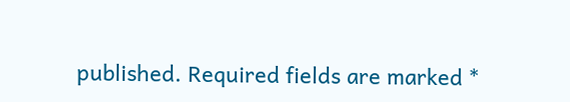published. Required fields are marked *